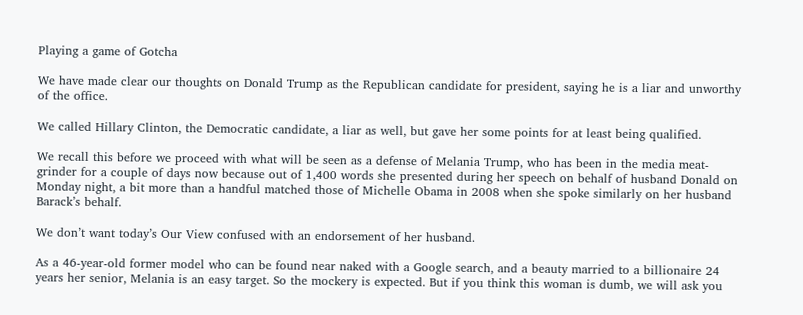Playing a game of Gotcha

We have made clear our thoughts on Donald Trump as the Republican candidate for president, saying he is a liar and unworthy of the office.

We called Hillary Clinton, the Democratic candidate, a liar as well, but gave her some points for at least being qualified.

We recall this before we proceed with what will be seen as a defense of Melania Trump, who has been in the media meat-grinder for a couple of days now because out of 1,400 words she presented during her speech on behalf of husband Donald on Monday night, a bit more than a handful matched those of Michelle Obama in 2008 when she spoke similarly on her husband Barack’s behalf.

We don’t want today’s Our View confused with an endorsement of her husband.

As a 46-year-old former model who can be found near naked with a Google search, and a beauty married to a billionaire 24 years her senior, Melania is an easy target. So the mockery is expected. But if you think this woman is dumb, we will ask you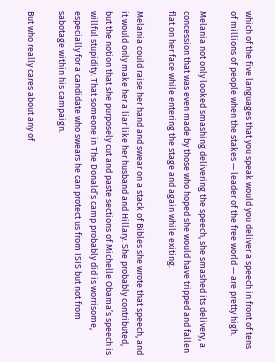which of the five languages that you speak would you deliver a speech in front of tens of millions of people when the stakes — leader of the free world — are pretty high.

Melania not only looked smashing delivering the speech, she smashed its delivery, a concession that was even made by those who hoped she would have tripped and fallen flat on her face while entering the stage and again while exiting.

Melania could raise her hand and swear on a stack of Bibles she wrote that speech, and it would only make her a liar like her husband and Hillary. She probably contributed, but the notion that she purposely cut and paste sections of Michelle Obama’s speech is willful stupidity. That someone in The Donald’s camp probably did is worrisome, especially for a candidate who swears he can protect us from ISIS but not from sabotage within his campaign.

But who really cares about any of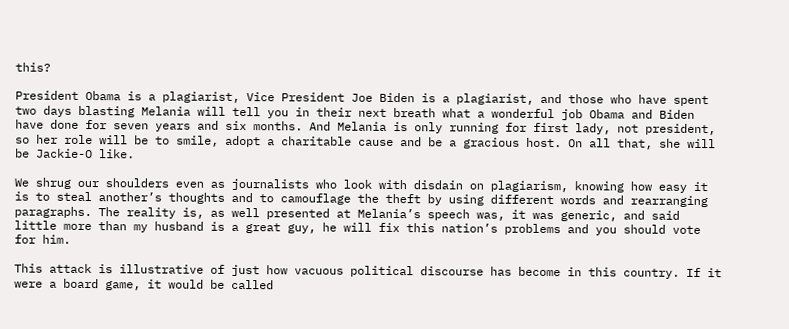this?

President Obama is a plagiarist, Vice President Joe Biden is a plagiarist, and those who have spent two days blasting Melania will tell you in their next breath what a wonderful job Obama and Biden have done for seven years and six months. And Melania is only running for first lady, not president, so her role will be to smile, adopt a charitable cause and be a gracious host. On all that, she will be Jackie-O like.

We shrug our shoulders even as journalists who look with disdain on plagiarism, knowing how easy it is to steal another’s thoughts and to camouflage the theft by using different words and rearranging paragraphs. The reality is, as well presented at Melania’s speech was, it was generic, and said little more than my husband is a great guy, he will fix this nation’s problems and you should vote for him.

This attack is illustrative of just how vacuous political discourse has become in this country. If it were a board game, it would be called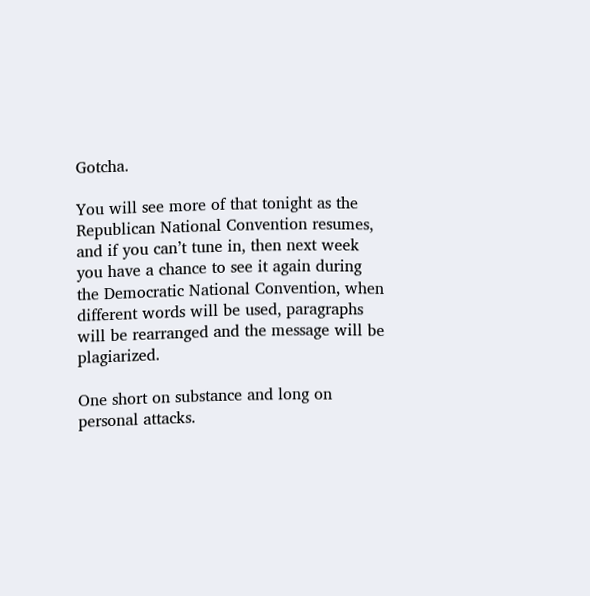Gotcha.

You will see more of that tonight as the Republican National Convention resumes, and if you can’t tune in, then next week you have a chance to see it again during the Democratic National Convention, when different words will be used, paragraphs will be rearranged and the message will be plagiarized.

One short on substance and long on personal attacks.